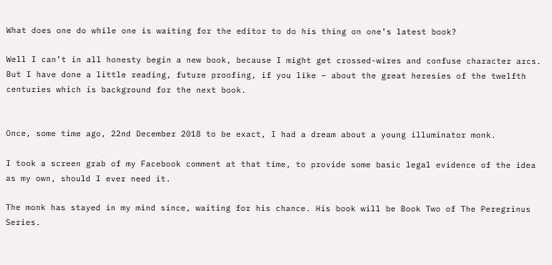What does one do while one is waiting for the editor to do his thing on one’s latest book?

Well I can’t in all honesty begin a new book, because I might get crossed-wires and confuse character arcs. But I have done a little reading, future proofing, if you like – about the great heresies of the twelfth centuries which is background for the next book.


Once, some time ago, 22nd December 2018 to be exact, I had a dream about a young illuminator monk.

I took a screen grab of my Facebook comment at that time, to provide some basic legal evidence of the idea as my own, should I ever need it.

The monk has stayed in my mind since, waiting for his chance. His book will be Book Two of The Peregrinus Series.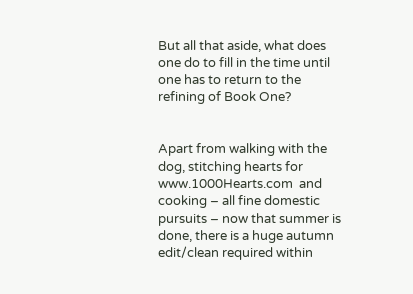But all that aside, what does one do to fill in the time until one has to return to the refining of Book One?


Apart from walking with the dog, stitching hearts for www.1000Hearts.com  and cooking – all fine domestic pursuits – now that summer is done, there is a huge autumn edit/clean required within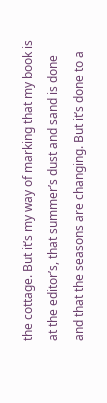the cottage. But it’s my way of marking that my book is at the editor’s, that summer’s dust and sand is done and that the seasons are changing. But it’s done to a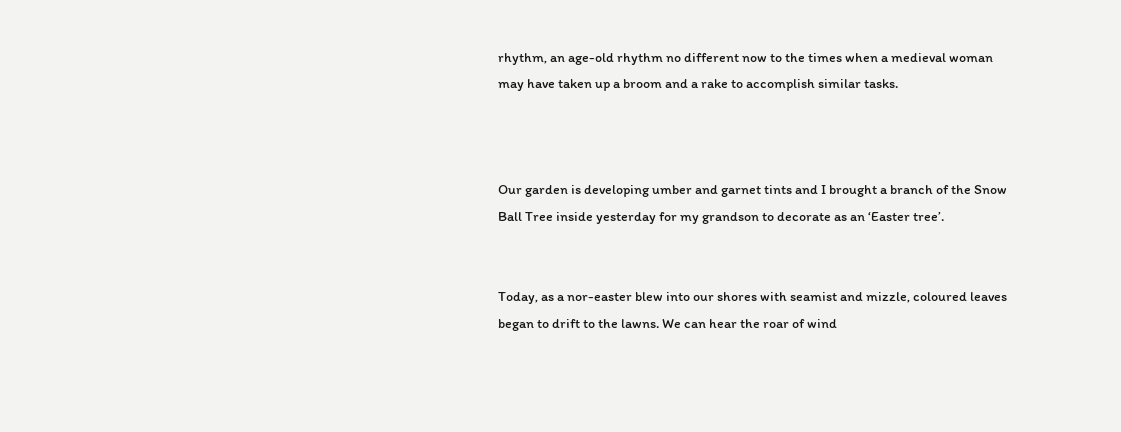rhythm, an age-old rhythm no different now to the times when a medieval woman may have taken up a broom and a rake to accomplish similar tasks.



Our garden is developing umber and garnet tints and I brought a branch of the Snow Ball Tree inside yesterday for my grandson to decorate as an ‘Easter tree’.


Today, as a nor-easter blew into our shores with seamist and mizzle, coloured leaves began to drift to the lawns. We can hear the roar of wind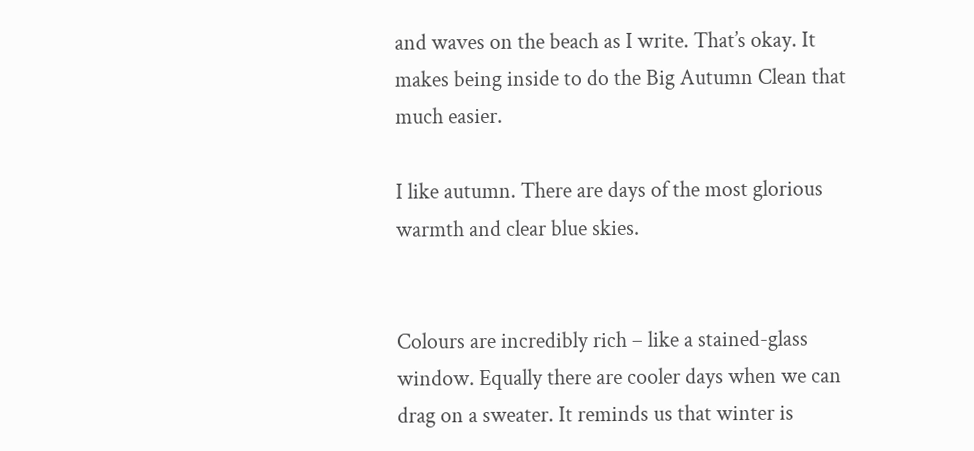and waves on the beach as I write. That’s okay. It makes being inside to do the Big Autumn Clean that much easier.

I like autumn. There are days of the most glorious warmth and clear blue skies.


Colours are incredibly rich – like a stained-glass window. Equally there are cooler days when we can drag on a sweater. It reminds us that winter is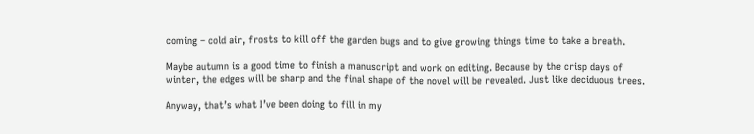coming – cold air, frosts to kill off the garden bugs and to give growing things time to take a breath.

Maybe autumn is a good time to finish a manuscript and work on editing. Because by the crisp days of winter, the edges will be sharp and the final shape of the novel will be revealed. Just like deciduous trees.

Anyway, that’s what I’ve been doing to fill in my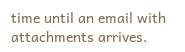time until an email with attachments arrives.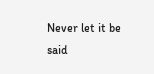Never let it be said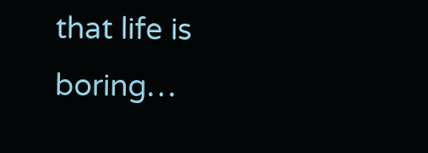that life is boring…